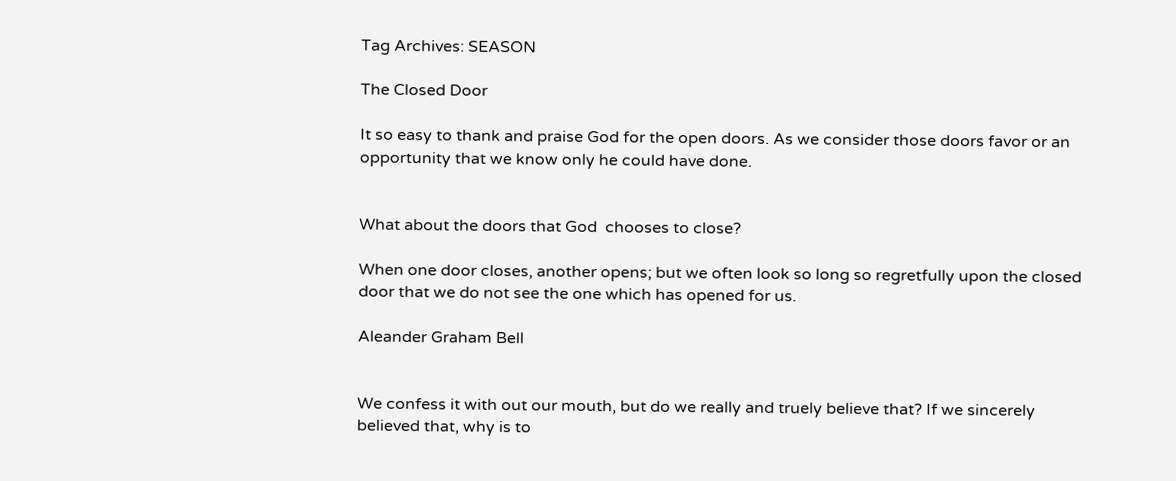Tag Archives: SEASON

The Closed Door

It so easy to thank and praise God for the open doors. As we consider those doors favor or an opportunity that we know only he could have done.


What about the doors that God  chooses to close?

When one door closes, another opens; but we often look so long so regretfully upon the closed door that we do not see the one which has opened for us.

Aleander Graham Bell


We confess it with out our mouth, but do we really and truely believe that? If we sincerely believed that, why is to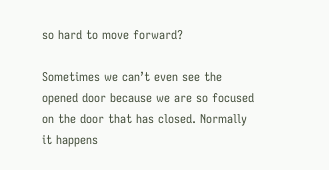so hard to move forward?

Sometimes we can’t even see the opened door because we are so focused on the door that has closed. Normally it happens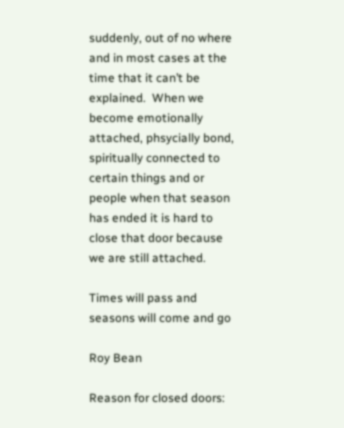suddenly, out of no where and in most cases at the time that it can’t be explained.  When we become emotionally attached, phsycially bond, spiritually connected to certain things and or people when that season has ended it is hard to close that door because we are still attached.

Times will pass and seasons will come and go

Roy Bean

Reason for closed doors: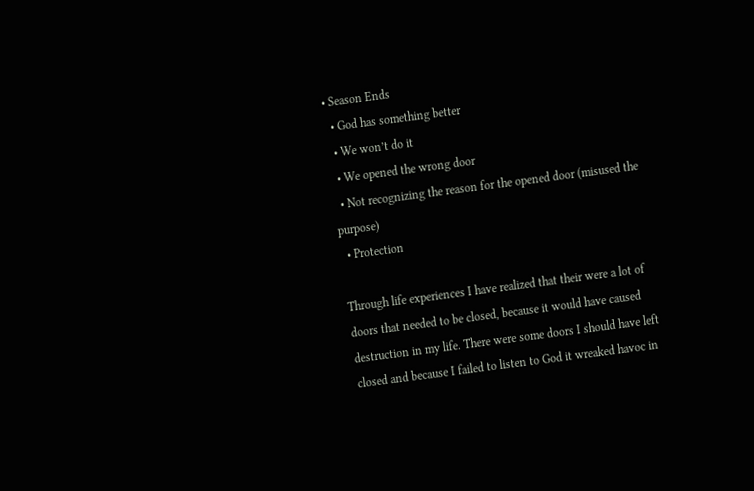• Season Ends
  • God has something better
  • We won’t do it
  • We opened the wrong door
  • Not recognizing the reason for the opened door (misused the purpose)
  • Protection

Through life experiences I have realized that their were a lot of doors that needed to be closed, because it would have caused destruction in my life. There were some doors I should have left closed and because I failed to listen to God it wreaked havoc in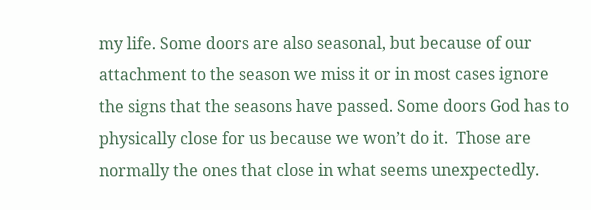my life. Some doors are also seasonal, but because of our attachment to the season we miss it or in most cases ignore the signs that the seasons have passed. Some doors God has to physically close for us because we won’t do it.  Those are normally the ones that close in what seems unexpectedly.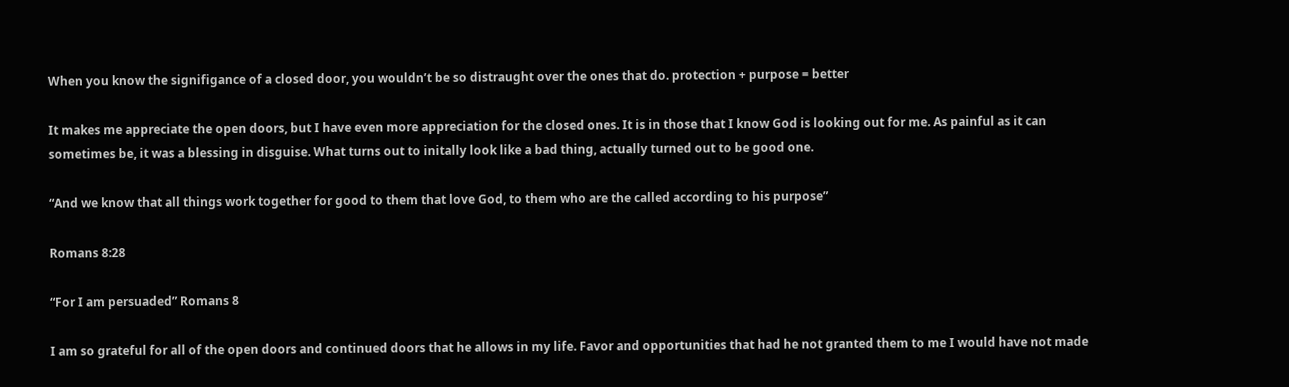When you know the signifigance of a closed door, you wouldn’t be so distraught over the ones that do. protection + purpose = better

It makes me appreciate the open doors, but I have even more appreciation for the closed ones. It is in those that I know God is looking out for me. As painful as it can sometimes be, it was a blessing in disguise. What turns out to initally look like a bad thing, actually turned out to be good one.

“And we know that all things work together for good to them that love God, to them who are the called according to his purpose”

Romans 8:28

“For I am persuaded” Romans 8

I am so grateful for all of the open doors and continued doors that he allows in my life. Favor and opportunities that had he not granted them to me I would have not made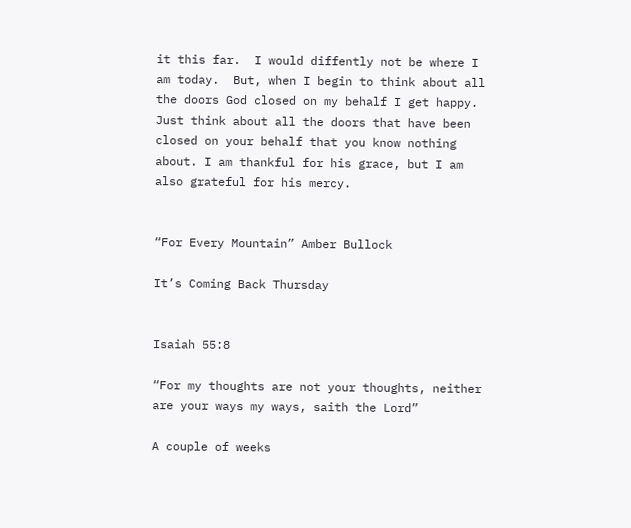it this far.  I would diffently not be where I am today.  But, when I begin to think about all the doors God closed on my behalf I get happy.  Just think about all the doors that have been closed on your behalf that you know nothing about. I am thankful for his grace, but I am also grateful for his mercy.


“For Every Mountain” Amber Bullock

It’s Coming Back Thursday


Isaiah 55:8

“For my thoughts are not your thoughts, neither are your ways my ways, saith the Lord”

A couple of weeks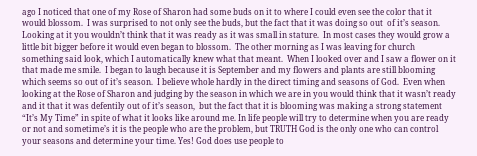ago I noticed that one of my Rose of Sharon had some buds on it to where I could even see the color that it would blossom.  I was surprised to not only see the buds, but the fact that it was doing so out  of it’s season.  Looking at it you wouldn’t think that it was ready as it was small in stature.  In most cases they would grow a little bit bigger before it would even began to blossom.  The other morning as I was leaving for church something said look, which I automatically knew what that meant.  When I looked over and I saw a flower on it that made me smile.  I began to laugh because it is September and my flowers and plants are still blooming which seems so out of it’s season.  I believe whole hardly in the direct timing and seasons of God.  Even when looking at the Rose of Sharon and judging by the season in which we are in you would think that it wasn’t ready and it that it was defentily out of it’s season,  but the fact that it is blooming was making a strong statement “It’s My Time” in spite of what it looks like around me. In life people will try to determine when you are ready or not and sometime’s it is the people who are the problem, but TRUTH God is the only one who can control your seasons and determine your time. Yes! God does use people to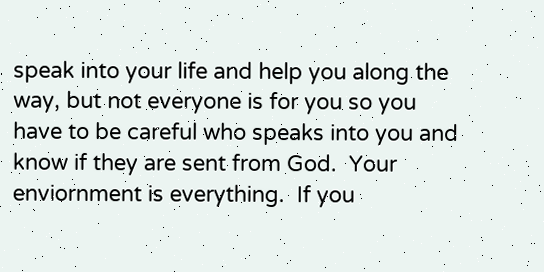speak into your life and help you along the way, but not everyone is for you so you have to be careful who speaks into you and know if they are sent from God.  Your enviornment is everything.  If you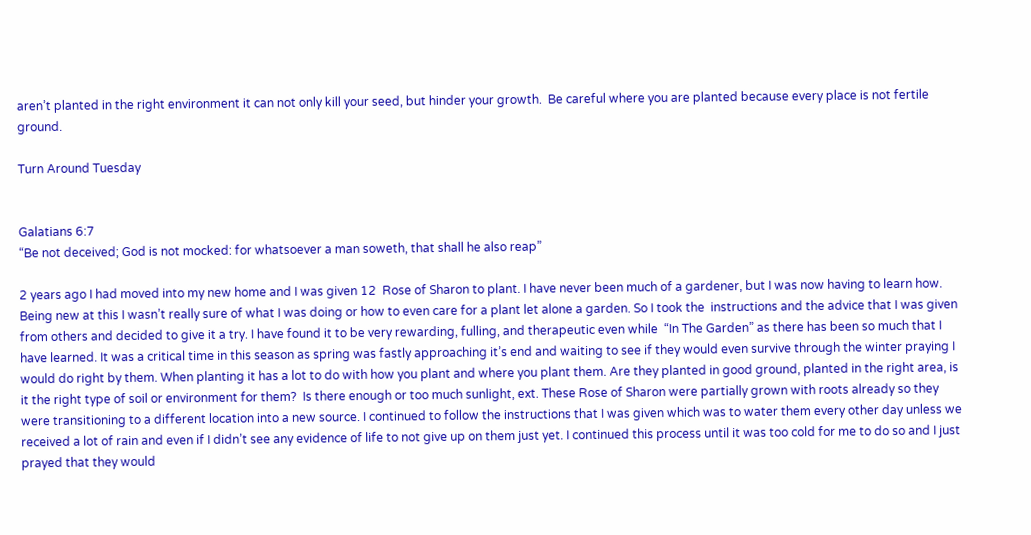aren’t planted in the right environment it can not only kill your seed, but hinder your growth.  Be careful where you are planted because every place is not fertile ground.

Turn Around Tuesday


Galatians 6:7
“Be not deceived; God is not mocked: for whatsoever a man soweth, that shall he also reap”

2 years ago I had moved into my new home and I was given 12  Rose of Sharon to plant. I have never been much of a gardener, but I was now having to learn how. Being new at this I wasn’t really sure of what I was doing or how to even care for a plant let alone a garden. So I took the  instructions and the advice that I was given from others and decided to give it a try. I have found it to be very rewarding, fulling, and therapeutic even while  “In The Garden” as there has been so much that I have learned. It was a critical time in this season as spring was fastly approaching it’s end and waiting to see if they would even survive through the winter praying I would do right by them. When planting it has a lot to do with how you plant and where you plant them. Are they planted in good ground, planted in the right area, is it the right type of soil or environment for them?  Is there enough or too much sunlight, ext. These Rose of Sharon were partially grown with roots already so they were transitioning to a different location into a new source. I continued to follow the instructions that I was given which was to water them every other day unless we received a lot of rain and even if I didn’t see any evidence of life to not give up on them just yet. I continued this process until it was too cold for me to do so and I just prayed that they would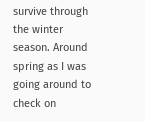survive through the winter season. Around spring as I was going around to check on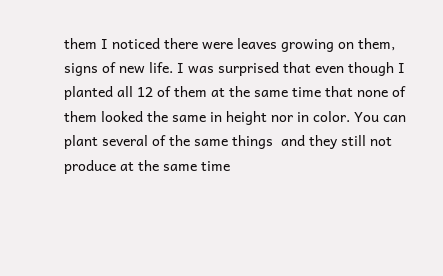them I noticed there were leaves growing on them, signs of new life. I was surprised that even though I planted all 12 of them at the same time that none of them looked the same in height nor in color. You can plant several of the same things  and they still not produce at the same time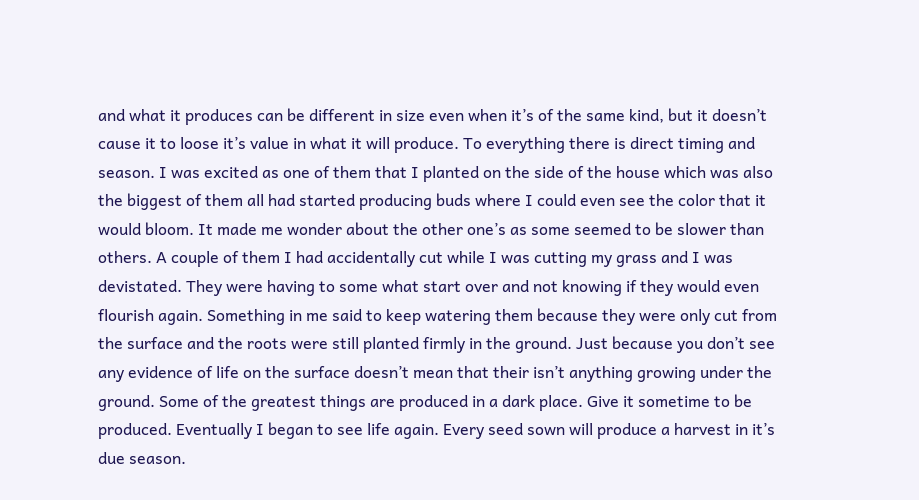and what it produces can be different in size even when it’s of the same kind, but it doesn’t  cause it to loose it’s value in what it will produce. To everything there is direct timing and season. I was excited as one of them that I planted on the side of the house which was also the biggest of them all had started producing buds where I could even see the color that it would bloom. It made me wonder about the other one’s as some seemed to be slower than others. A couple of them I had accidentally cut while I was cutting my grass and I was devistated. They were having to some what start over and not knowing if they would even flourish again. Something in me said to keep watering them because they were only cut from the surface and the roots were still planted firmly in the ground. Just because you don’t see any evidence of life on the surface doesn’t mean that their isn’t anything growing under the ground. Some of the greatest things are produced in a dark place. Give it sometime to be produced. Eventually I began to see life again. Every seed sown will produce a harvest in it’s due season.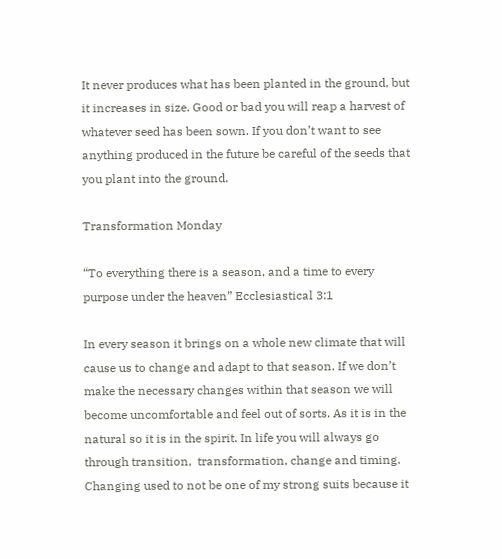It never produces what has been planted in the ground, but it increases in size. Good or bad you will reap a harvest of whatever seed has been sown. If you don’t want to see anything produced in the future be careful of the seeds that you plant into the ground.

Transformation Monday

“To everything there is a season, and a time to every purpose under the heaven” Ecclesiastical 3:1

In every season it brings on a whole new climate that will cause us to change and adapt to that season. If we don’t make the necessary changes within that season we will become uncomfortable and feel out of sorts. As it is in the natural so it is in the spirit. In life you will always go through transition,  transformation, change and timing. Changing used to not be one of my strong suits because it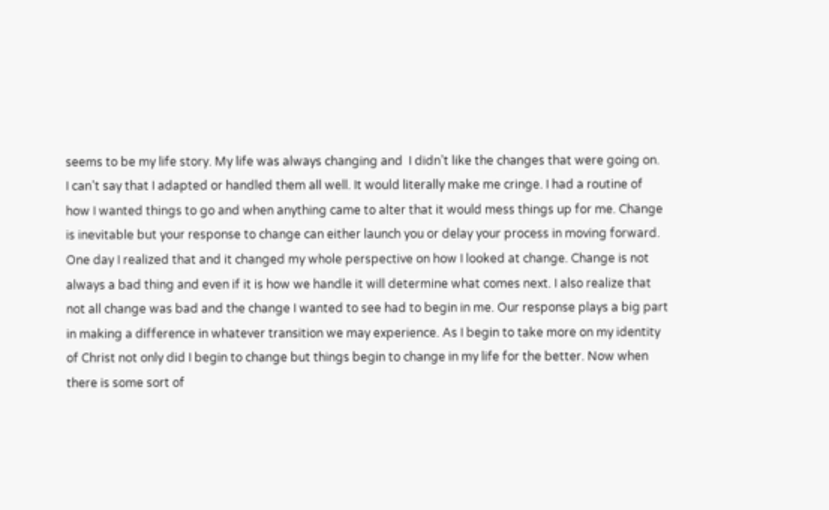seems to be my life story. My life was always changing and  I didn’t like the changes that were going on.  I can’t say that I adapted or handled them all well. It would literally make me cringe. I had a routine of how I wanted things to go and when anything came to alter that it would mess things up for me. Change is inevitable but your response to change can either launch you or delay your process in moving forward. One day I realized that and it changed my whole perspective on how I looked at change. Change is not always a bad thing and even if it is how we handle it will determine what comes next. I also realize that not all change was bad and the change I wanted to see had to begin in me. Our response plays a big part in making a difference in whatever transition we may experience. As I begin to take more on my identity of Christ not only did I begin to change but things begin to change in my life for the better. Now when there is some sort of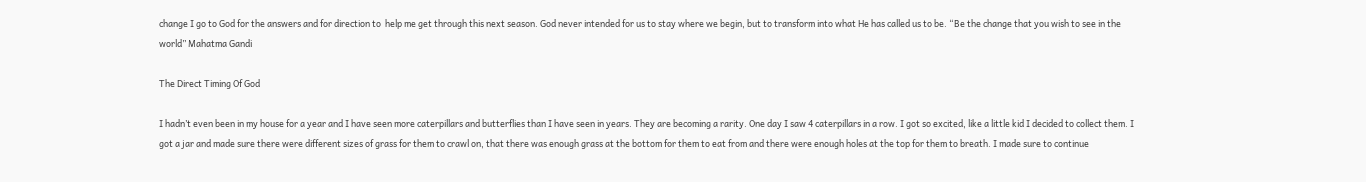change I go to God for the answers and for direction to  help me get through this next season. God never intended for us to stay where we begin, but to transform into what He has called us to be. “Be the change that you wish to see in the world” Mahatma Gandi

The Direct Timing Of God

I hadn’t even been in my house for a year and I have seen more caterpillars and butterflies than I have seen in years. They are becoming a rarity. One day I saw 4 caterpillars in a row. I got so excited, like a little kid I decided to collect them. I got a jar and made sure there were different sizes of grass for them to crawl on, that there was enough grass at the bottom for them to eat from and there were enough holes at the top for them to breath. I made sure to continue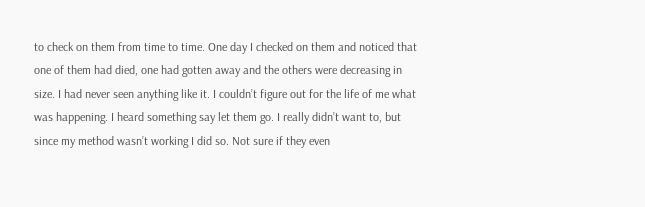to check on them from time to time. One day I checked on them and noticed that one of them had died, one had gotten away and the others were decreasing in size. I had never seen anything like it. I couldn’t figure out for the life of me what was happening. I heard something say let them go. I really didn’t want to, but since my method wasn’t working I did so. Not sure if they even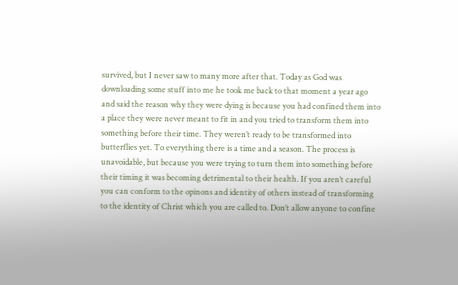survived, but I never saw to many more after that. Today as God was downloading some stuff into me he took me back to that moment a year ago and said the reason why they were dying is because you had confined them into a place they were never meant to fit in and you tried to transform them into something before their time. They weren’t ready to be transformed into butterflies yet. To everything there is a time and a season. The process is unavoidable, but because you were trying to turn them into something before their timing it was becoming detrimental to their health. If you aren’t careful you can conform to the opinons and identity of others instead of transforming to the identity of Christ which you are called to. Don’t allow anyone to confine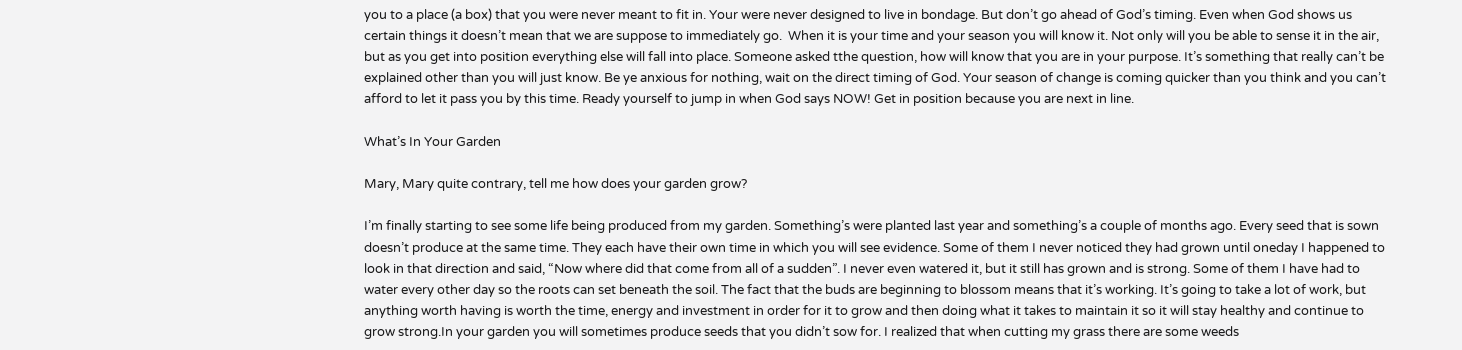you to a place (a box) that you were never meant to fit in. Your were never designed to live in bondage. But don’t go ahead of God’s timing. Even when God shows us certain things it doesn’t mean that we are suppose to immediately go.  When it is your time and your season you will know it. Not only will you be able to sense it in the air, but as you get into position everything else will fall into place. Someone asked tthe question, how will know that you are in your purpose. It’s something that really can’t be explained other than you will just know. Be ye anxious for nothing, wait on the direct timing of God. Your season of change is coming quicker than you think and you can’t afford to let it pass you by this time. Ready yourself to jump in when God says NOW! Get in position because you are next in line.

What’s In Your Garden

Mary, Mary quite contrary, tell me how does your garden grow?

I’m finally starting to see some life being produced from my garden. Something’s were planted last year and something’s a couple of months ago. Every seed that is sown doesn’t produce at the same time. They each have their own time in which you will see evidence. Some of them I never noticed they had grown until oneday I happened to look in that direction and said, “Now where did that come from all of a sudden”. I never even watered it, but it still has grown and is strong. Some of them I have had to water every other day so the roots can set beneath the soil. The fact that the buds are beginning to blossom means that it’s working. It’s going to take a lot of work, but anything worth having is worth the time, energy and investment in order for it to grow and then doing what it takes to maintain it so it will stay healthy and continue to grow strong.In your garden you will sometimes produce seeds that you didn’t sow for. I realized that when cutting my grass there are some weeds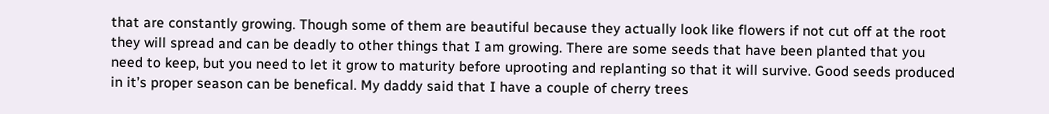that are constantly growing. Though some of them are beautiful because they actually look like flowers if not cut off at the root they will spread and can be deadly to other things that I am growing. There are some seeds that have been planted that you need to keep, but you need to let it grow to maturity before uprooting and replanting so that it will survive. Good seeds produced in it’s proper season can be benefical. My daddy said that I have a couple of cherry trees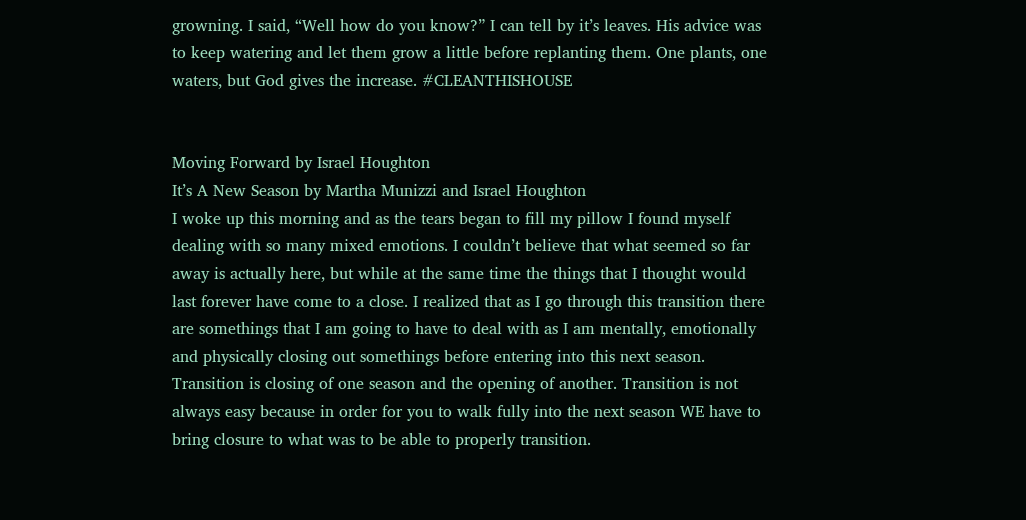growning. I said, “Well how do you know?” I can tell by it’s leaves. His advice was to keep watering and let them grow a little before replanting them. One plants, one waters, but God gives the increase. #CLEANTHISHOUSE


Moving Forward by Israel Houghton
It’s A New Season by Martha Munizzi and Israel Houghton
I woke up this morning and as the tears began to fill my pillow I found myself dealing with so many mixed emotions. I couldn’t believe that what seemed so far away is actually here, but while at the same time the things that I thought would last forever have come to a close. I realized that as I go through this transition there are somethings that I am going to have to deal with as I am mentally, emotionally and physically closing out somethings before entering into this next season. Transition is closing of one season and the opening of another. Transition is not always easy because in order for you to walk fully into the next season WE have to bring closure to what was to be able to properly transition.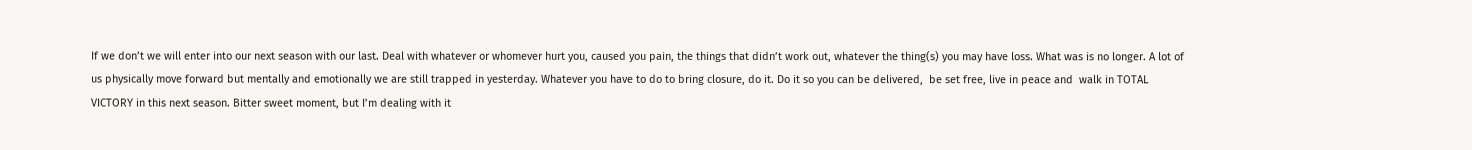If we don’t we will enter into our next season with our last. Deal with whatever or whomever hurt you, caused you pain, the things that didn’t work out, whatever the thing(s) you may have loss. What was is no longer. A lot of us physically move forward but mentally and emotionally we are still trapped in yesterday. Whatever you have to do to bring closure, do it. Do it so you can be delivered,  be set free, live in peace and  walk in TOTAL VICTORY in this next season. Bitter sweet moment, but I’m dealing with it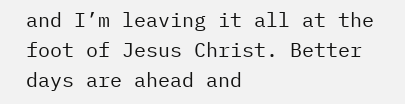and I’m leaving it all at the foot of Jesus Christ. Better days are ahead and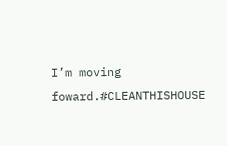I’m moving foward.#CLEANTHISHOUSE